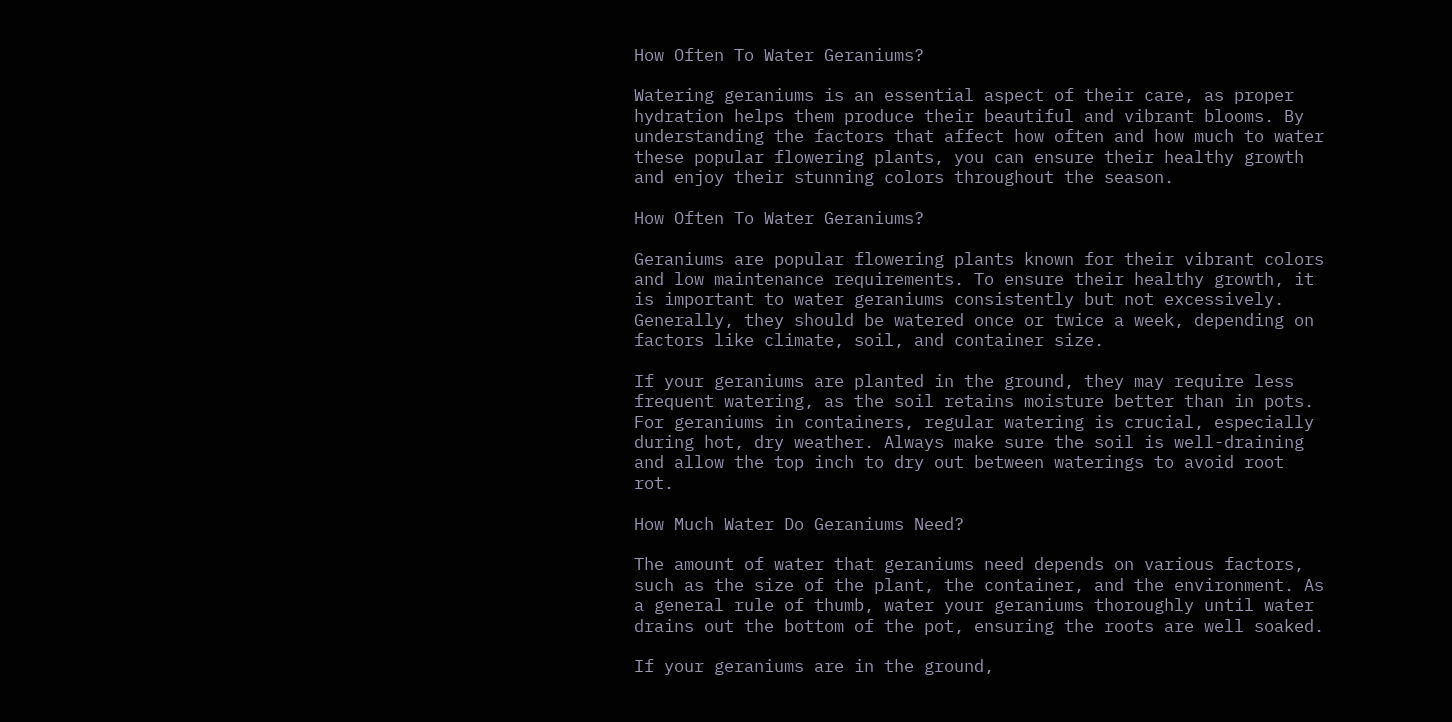How Often To Water Geraniums?

Watering geraniums is an essential aspect of their care, as proper hydration helps them produce their beautiful and vibrant blooms. By understanding the factors that affect how often and how much to water these popular flowering plants, you can ensure their healthy growth and enjoy their stunning colors throughout the season.

How Often To Water Geraniums?

Geraniums are popular flowering plants known for their vibrant colors and low maintenance requirements. To ensure their healthy growth, it is important to water geraniums consistently but not excessively. Generally, they should be watered once or twice a week, depending on factors like climate, soil, and container size.

If your geraniums are planted in the ground, they may require less frequent watering, as the soil retains moisture better than in pots. For geraniums in containers, regular watering is crucial, especially during hot, dry weather. Always make sure the soil is well-draining and allow the top inch to dry out between waterings to avoid root rot.

How Much Water Do Geraniums Need?

The amount of water that geraniums need depends on various factors, such as the size of the plant, the container, and the environment. As a general rule of thumb, water your geraniums thoroughly until water drains out the bottom of the pot, ensuring the roots are well soaked.

If your geraniums are in the ground,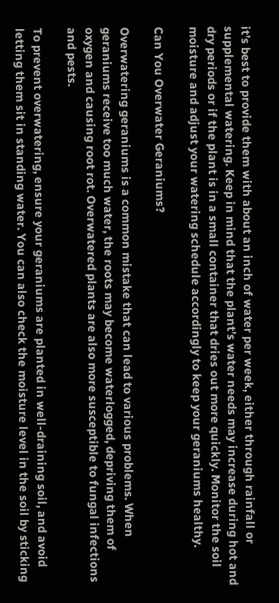it’s best to provide them with about an inch of water per week, either through rainfall or supplemental watering. Keep in mind that the plant’s water needs may increase during hot and dry periods or if the plant is in a small container that dries out more quickly. Monitor the soil moisture and adjust your watering schedule accordingly to keep your geraniums healthy.

Can You Overwater Geraniums?

Overwatering geraniums is a common mistake that can lead to various problems. When geraniums receive too much water, the roots may become waterlogged, depriving them of oxygen and causing root rot. Overwatered plants are also more susceptible to fungal infections and pests.

To prevent overwatering, ensure your geraniums are planted in well-draining soil, and avoid letting them sit in standing water. You can also check the moisture level in the soil by sticking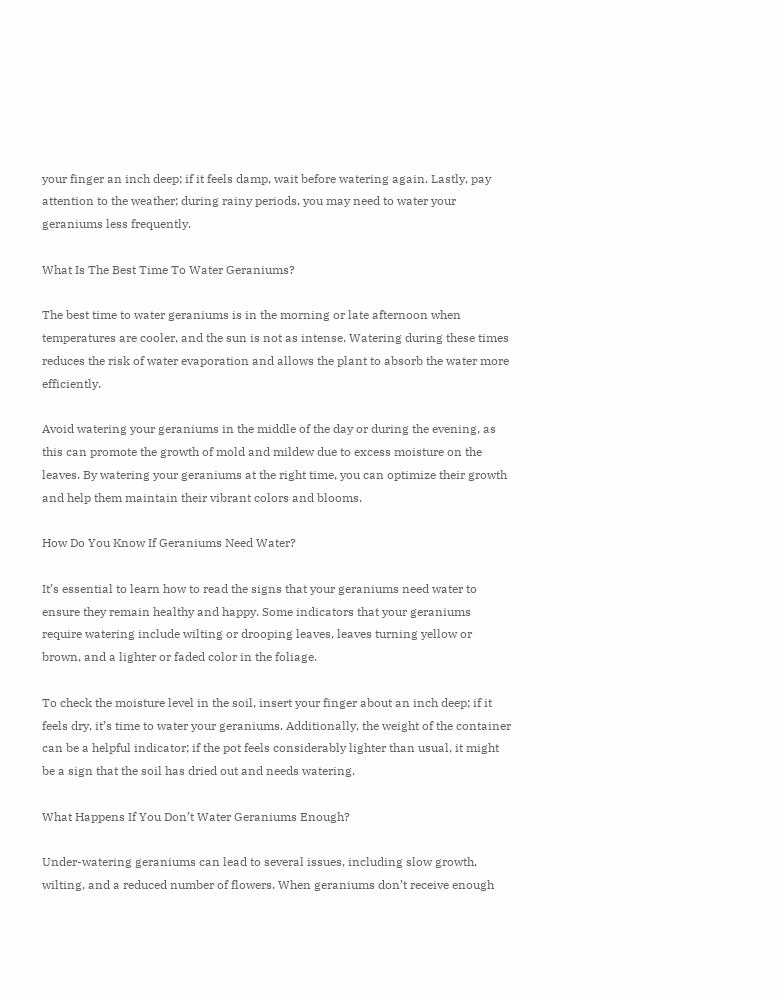your finger an inch deep; if it feels damp, wait before watering again. Lastly, pay attention to the weather; during rainy periods, you may need to water your geraniums less frequently.

What Is The Best Time To Water Geraniums?

The best time to water geraniums is in the morning or late afternoon when temperatures are cooler, and the sun is not as intense. Watering during these times reduces the risk of water evaporation and allows the plant to absorb the water more efficiently.

Avoid watering your geraniums in the middle of the day or during the evening, as this can promote the growth of mold and mildew due to excess moisture on the leaves. By watering your geraniums at the right time, you can optimize their growth and help them maintain their vibrant colors and blooms.

How Do You Know If Geraniums Need Water?

It’s essential to learn how to read the signs that your geraniums need water to ensure they remain healthy and happy. Some indicators that your geraniums require watering include wilting or drooping leaves, leaves turning yellow or brown, and a lighter or faded color in the foliage.

To check the moisture level in the soil, insert your finger about an inch deep; if it feels dry, it’s time to water your geraniums. Additionally, the weight of the container can be a helpful indicator; if the pot feels considerably lighter than usual, it might be a sign that the soil has dried out and needs watering.

What Happens If You Don’t Water Geraniums Enough?

Under-watering geraniums can lead to several issues, including slow growth, wilting, and a reduced number of flowers. When geraniums don’t receive enough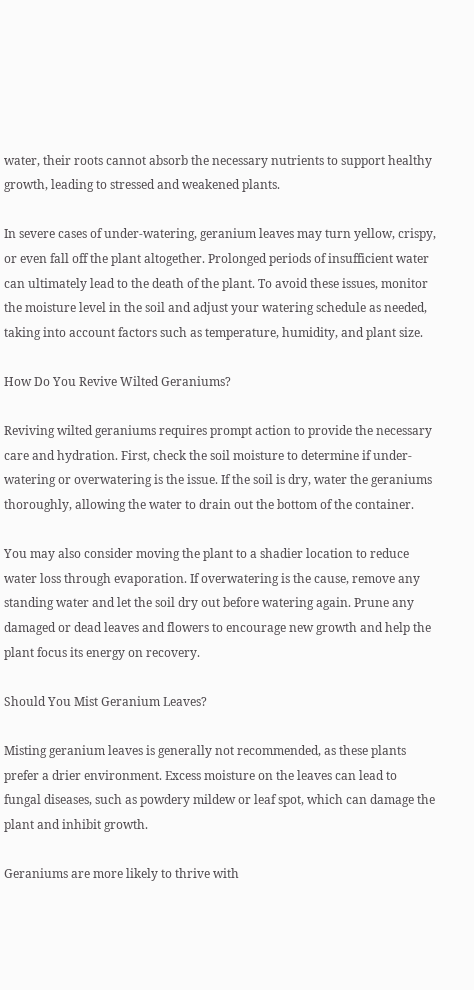water, their roots cannot absorb the necessary nutrients to support healthy growth, leading to stressed and weakened plants.

In severe cases of under-watering, geranium leaves may turn yellow, crispy, or even fall off the plant altogether. Prolonged periods of insufficient water can ultimately lead to the death of the plant. To avoid these issues, monitor the moisture level in the soil and adjust your watering schedule as needed, taking into account factors such as temperature, humidity, and plant size.

How Do You Revive Wilted Geraniums?

Reviving wilted geraniums requires prompt action to provide the necessary care and hydration. First, check the soil moisture to determine if under-watering or overwatering is the issue. If the soil is dry, water the geraniums thoroughly, allowing the water to drain out the bottom of the container.

You may also consider moving the plant to a shadier location to reduce water loss through evaporation. If overwatering is the cause, remove any standing water and let the soil dry out before watering again. Prune any damaged or dead leaves and flowers to encourage new growth and help the plant focus its energy on recovery.

Should You Mist Geranium Leaves?

Misting geranium leaves is generally not recommended, as these plants prefer a drier environment. Excess moisture on the leaves can lead to fungal diseases, such as powdery mildew or leaf spot, which can damage the plant and inhibit growth.

Geraniums are more likely to thrive with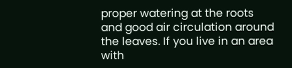proper watering at the roots and good air circulation around the leaves. If you live in an area with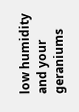low humidity and your geraniums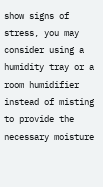show signs of stress, you may consider using a humidity tray or a room humidifier instead of misting to provide the necessary moisture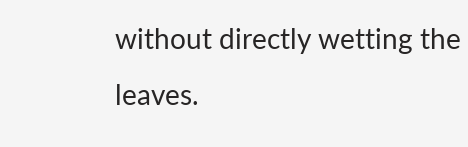without directly wetting the leaves.